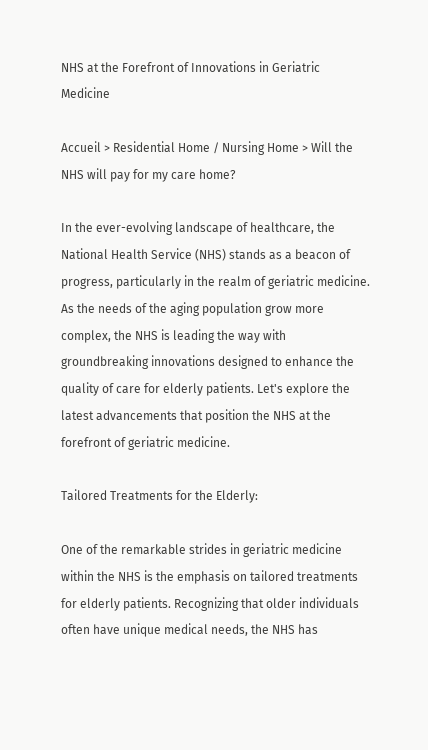NHS at the Forefront of Innovations in Geriatric Medicine

Accueil > Residential Home / Nursing Home > Will the NHS will pay for my care home?

In the ever-evolving landscape of healthcare, the National Health Service (NHS) stands as a beacon of progress, particularly in the realm of geriatric medicine. As the needs of the aging population grow more complex, the NHS is leading the way with groundbreaking innovations designed to enhance the quality of care for elderly patients. Let's explore the latest advancements that position the NHS at the forefront of geriatric medicine.

Tailored Treatments for the Elderly:

One of the remarkable strides in geriatric medicine within the NHS is the emphasis on tailored treatments for elderly patients. Recognizing that older individuals often have unique medical needs, the NHS has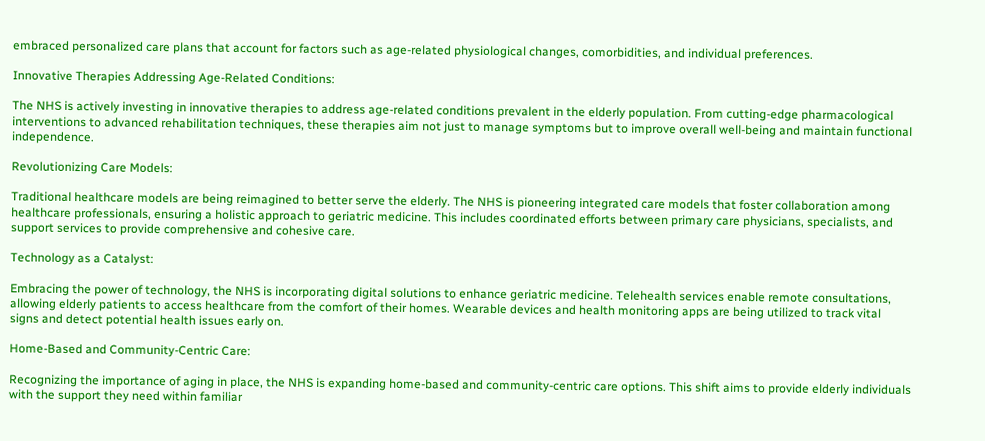embraced personalized care plans that account for factors such as age-related physiological changes, comorbidities, and individual preferences.

Innovative Therapies Addressing Age-Related Conditions:

The NHS is actively investing in innovative therapies to address age-related conditions prevalent in the elderly population. From cutting-edge pharmacological interventions to advanced rehabilitation techniques, these therapies aim not just to manage symptoms but to improve overall well-being and maintain functional independence.

Revolutionizing Care Models:

Traditional healthcare models are being reimagined to better serve the elderly. The NHS is pioneering integrated care models that foster collaboration among healthcare professionals, ensuring a holistic approach to geriatric medicine. This includes coordinated efforts between primary care physicians, specialists, and support services to provide comprehensive and cohesive care.

Technology as a Catalyst:

Embracing the power of technology, the NHS is incorporating digital solutions to enhance geriatric medicine. Telehealth services enable remote consultations, allowing elderly patients to access healthcare from the comfort of their homes. Wearable devices and health monitoring apps are being utilized to track vital signs and detect potential health issues early on.

Home-Based and Community-Centric Care:

Recognizing the importance of aging in place, the NHS is expanding home-based and community-centric care options. This shift aims to provide elderly individuals with the support they need within familiar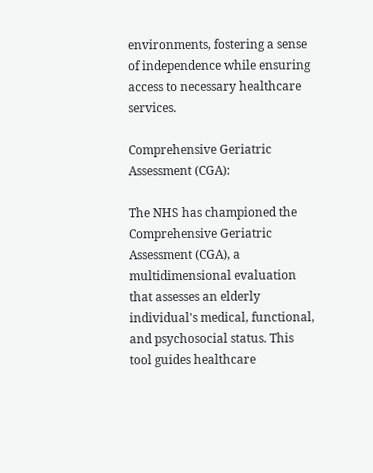environments, fostering a sense of independence while ensuring access to necessary healthcare services.

Comprehensive Geriatric Assessment (CGA):

The NHS has championed the Comprehensive Geriatric Assessment (CGA), a multidimensional evaluation that assesses an elderly individual's medical, functional, and psychosocial status. This tool guides healthcare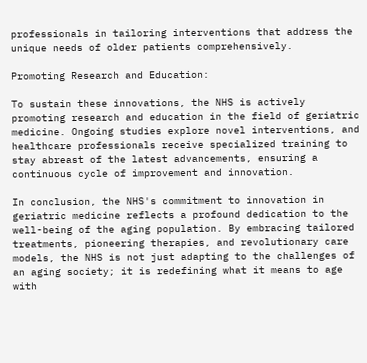professionals in tailoring interventions that address the unique needs of older patients comprehensively.

Promoting Research and Education:

To sustain these innovations, the NHS is actively promoting research and education in the field of geriatric medicine. Ongoing studies explore novel interventions, and healthcare professionals receive specialized training to stay abreast of the latest advancements, ensuring a continuous cycle of improvement and innovation.

In conclusion, the NHS's commitment to innovation in geriatric medicine reflects a profound dedication to the well-being of the aging population. By embracing tailored treatments, pioneering therapies, and revolutionary care models, the NHS is not just adapting to the challenges of an aging society; it is redefining what it means to age with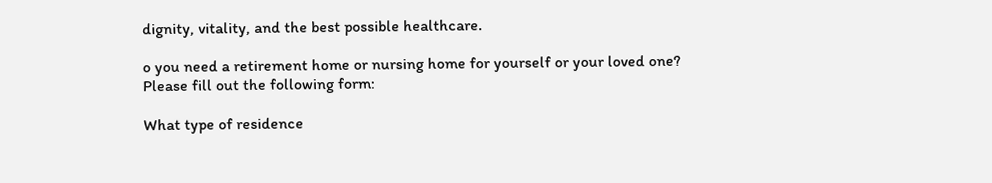dignity, vitality, and the best possible healthcare.

o you need a retirement home or nursing home for yourself or your loved one? Please fill out the following form:

What type of residence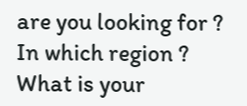are you looking for ?
In which region ?
What is your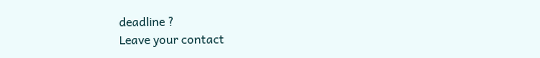deadline ?
Leave your contact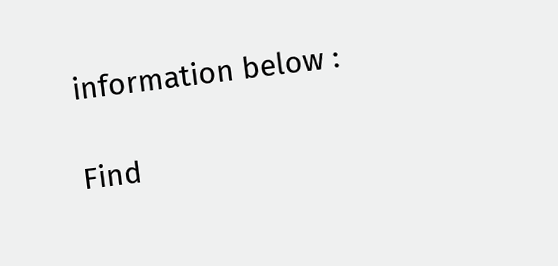information below :

Find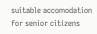suitable accomodation for senior citizens